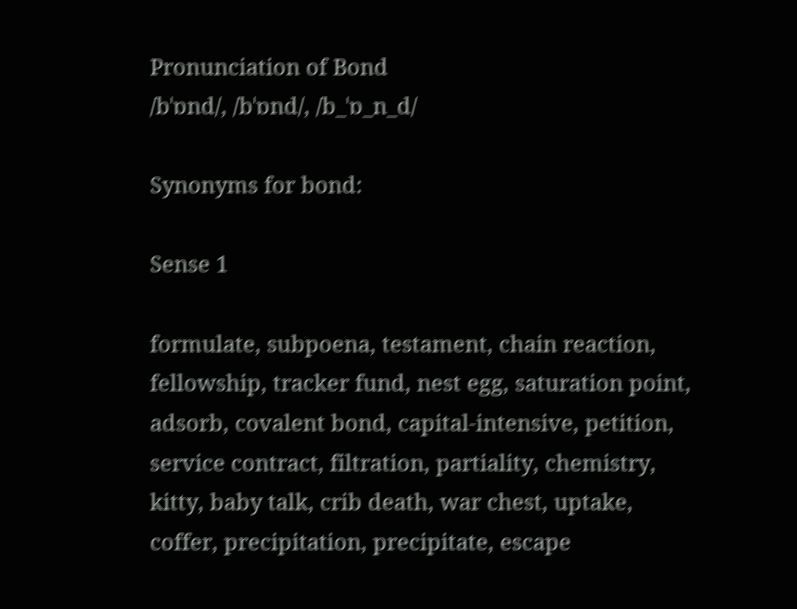Pronunciation of Bond
/bˈɒnd/, /bˈɒnd/, /b_ˈɒ_n_d/

Synonyms for bond:

Sense 1

formulate, subpoena, testament, chain reaction, fellowship, tracker fund, nest egg, saturation point, adsorb, covalent bond, capital-intensive, petition, service contract, filtration, partiality, chemistry, kitty, baby talk, crib death, war chest, uptake, coffer, precipitation, precipitate, escape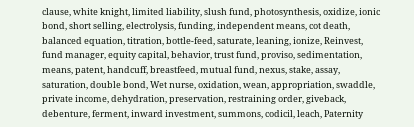clause, white knight, limited liability, slush fund, photosynthesis, oxidize, ionic bond, short selling, electrolysis, funding, independent means, cot death, balanced equation, titration, bottle-feed, saturate, leaning, ionize, Reinvest, fund manager, equity capital, behavior, trust fund, proviso, sedimentation, means, patent, handcuff, breastfeed, mutual fund, nexus, stake, assay, saturation, double bond, Wet nurse, oxidation, wean, appropriation, swaddle, private income, dehydration, preservation, restraining order, giveback, debenture, ferment, inward investment, summons, codicil, leach, Paternity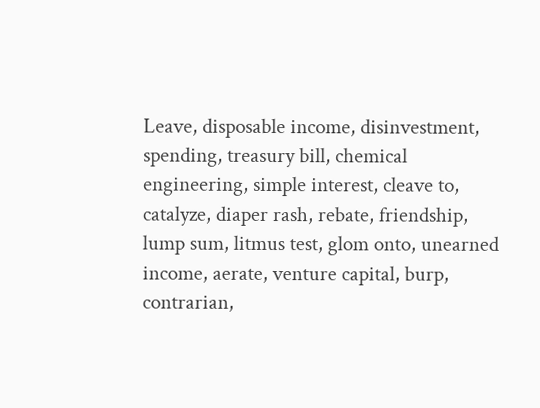Leave, disposable income, disinvestment, spending, treasury bill, chemical engineering, simple interest, cleave to, catalyze, diaper rash, rebate, friendship, lump sum, litmus test, glom onto, unearned income, aerate, venture capital, burp, contrarian,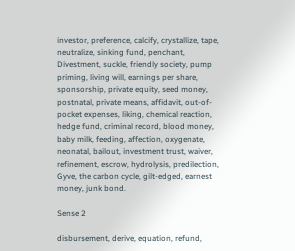investor, preference, calcify, crystallize, tape, neutralize, sinking fund, penchant, Divestment, suckle, friendly society, pump priming, living will, earnings per share, sponsorship, private equity, seed money, postnatal, private means, affidavit, out-of-pocket expenses, liking, chemical reaction, hedge fund, criminal record, blood money, baby milk, feeding, affection, oxygenate, neonatal, bailout, investment trust, waiver, refinement, escrow, hydrolysis, predilection, Gyve, the carbon cycle, gilt-edged, earnest money, junk bond.

Sense 2

disbursement, derive, equation, refund,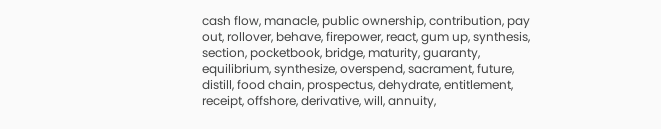cash flow, manacle, public ownership, contribution, pay out, rollover, behave, firepower, react, gum up, synthesis, section, pocketbook, bridge, maturity, guaranty, equilibrium, synthesize, overspend, sacrament, future, distill, food chain, prospectus, dehydrate, entitlement, receipt, offshore, derivative, will, annuity,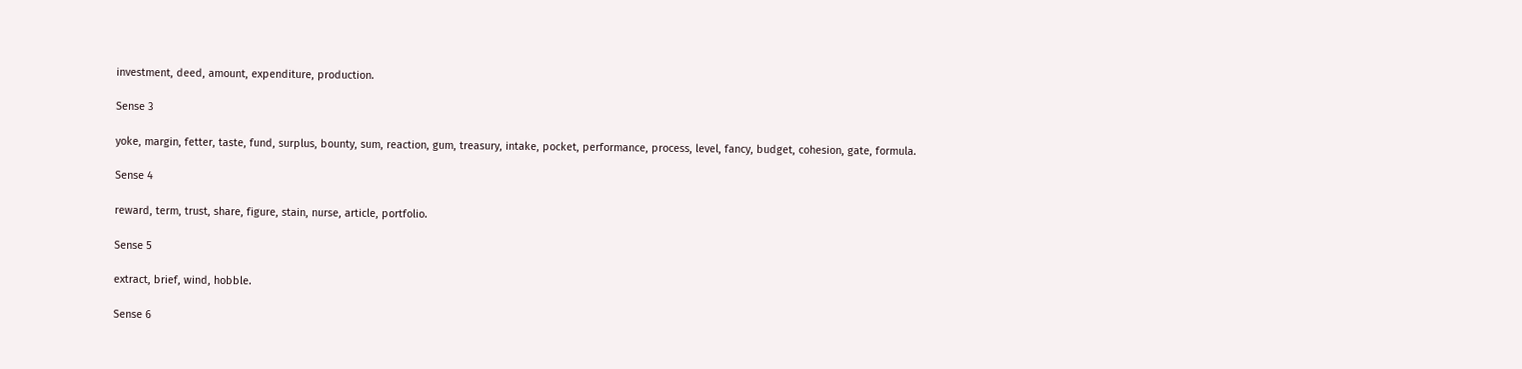investment, deed, amount, expenditure, production.

Sense 3

yoke, margin, fetter, taste, fund, surplus, bounty, sum, reaction, gum, treasury, intake, pocket, performance, process, level, fancy, budget, cohesion, gate, formula.

Sense 4

reward, term, trust, share, figure, stain, nurse, article, portfolio.

Sense 5

extract, brief, wind, hobble.

Sense 6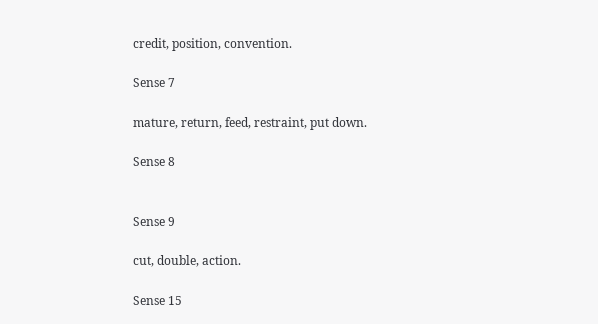credit, position, convention.

Sense 7

mature, return, feed, restraint, put down.

Sense 8


Sense 9

cut, double, action.

Sense 15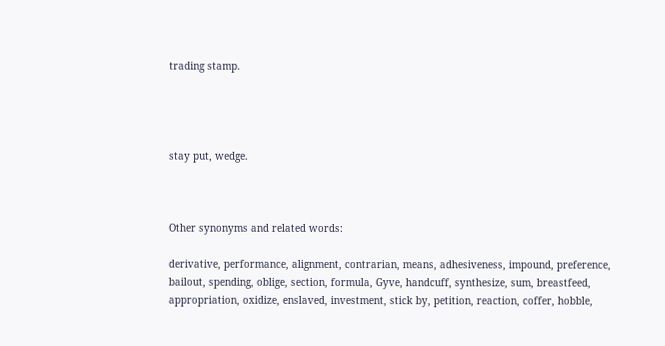trading stamp.




stay put, wedge.



Other synonyms and related words:

derivative, performance, alignment, contrarian, means, adhesiveness, impound, preference, bailout, spending, oblige, section, formula, Gyve, handcuff, synthesize, sum, breastfeed, appropriation, oxidize, enslaved, investment, stick by, petition, reaction, coffer, hobble,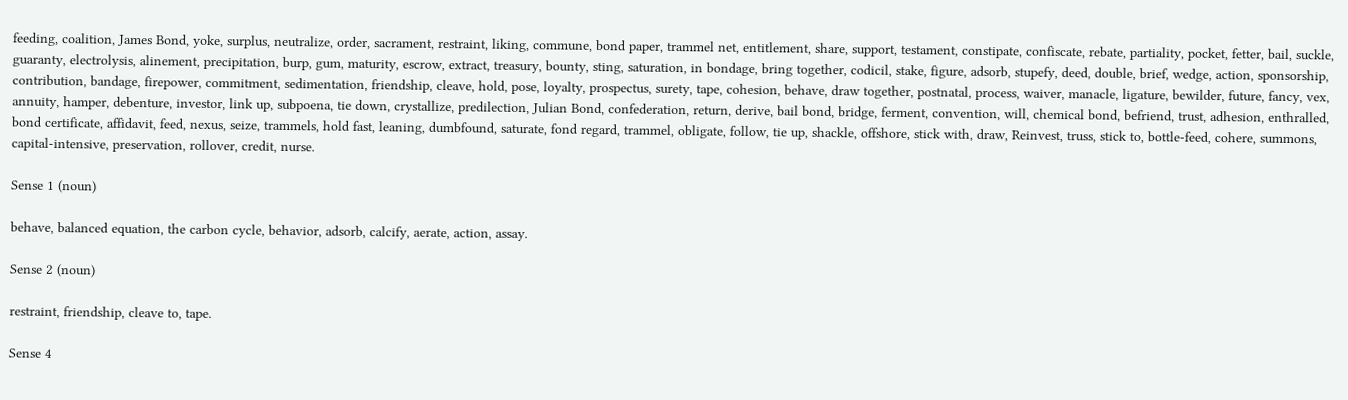feeding, coalition, James Bond, yoke, surplus, neutralize, order, sacrament, restraint, liking, commune, bond paper, trammel net, entitlement, share, support, testament, constipate, confiscate, rebate, partiality, pocket, fetter, bail, suckle, guaranty, electrolysis, alinement, precipitation, burp, gum, maturity, escrow, extract, treasury, bounty, sting, saturation, in bondage, bring together, codicil, stake, figure, adsorb, stupefy, deed, double, brief, wedge, action, sponsorship, contribution, bandage, firepower, commitment, sedimentation, friendship, cleave, hold, pose, loyalty, prospectus, surety, tape, cohesion, behave, draw together, postnatal, process, waiver, manacle, ligature, bewilder, future, fancy, vex, annuity, hamper, debenture, investor, link up, subpoena, tie down, crystallize, predilection, Julian Bond, confederation, return, derive, bail bond, bridge, ferment, convention, will, chemical bond, befriend, trust, adhesion, enthralled, bond certificate, affidavit, feed, nexus, seize, trammels, hold fast, leaning, dumbfound, saturate, fond regard, trammel, obligate, follow, tie up, shackle, offshore, stick with, draw, Reinvest, truss, stick to, bottle-feed, cohere, summons, capital-intensive, preservation, rollover, credit, nurse.

Sense 1 (noun)

behave, balanced equation, the carbon cycle, behavior, adsorb, calcify, aerate, action, assay.

Sense 2 (noun)

restraint, friendship, cleave to, tape.

Sense 4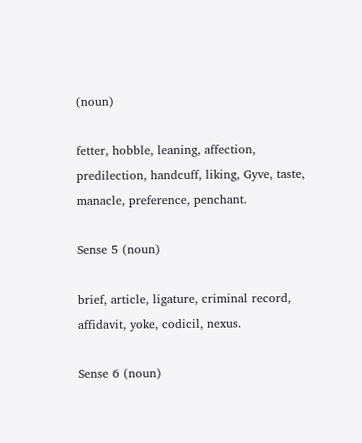(noun)

fetter, hobble, leaning, affection, predilection, handcuff, liking, Gyve, taste, manacle, preference, penchant.

Sense 5 (noun)

brief, article, ligature, criminal record, affidavit, yoke, codicil, nexus.

Sense 6 (noun)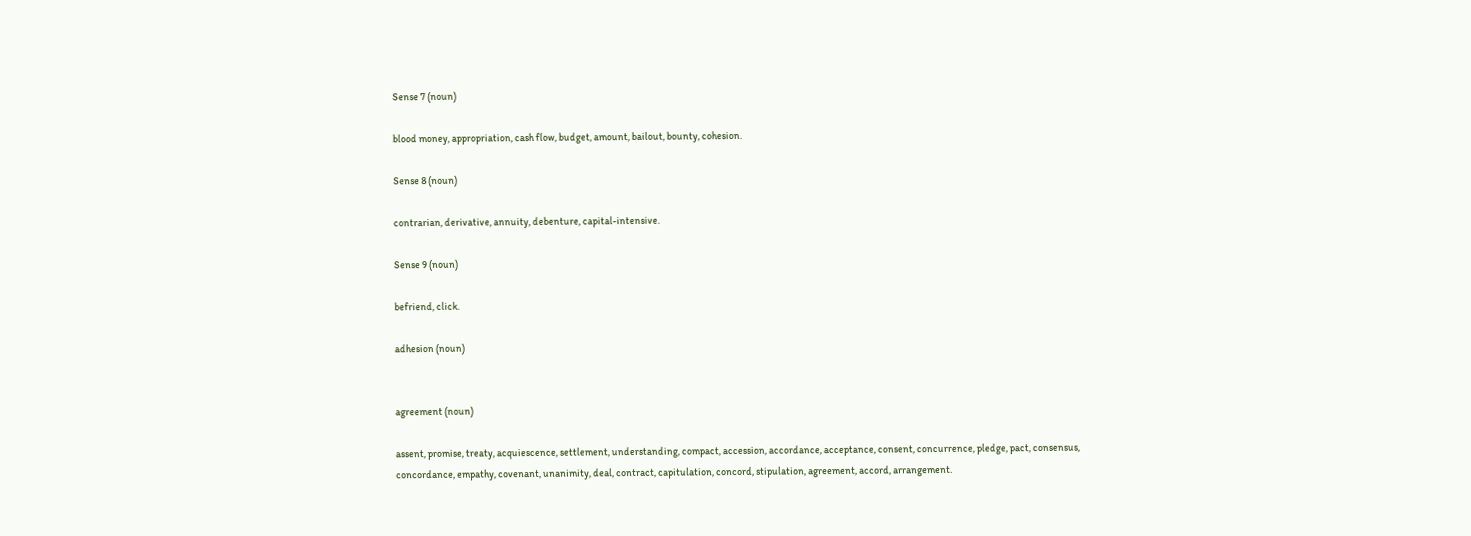Sense 7 (noun)

blood money, appropriation, cash flow, budget, amount, bailout, bounty, cohesion.

Sense 8 (noun)

contrarian, derivative, annuity, debenture, capital-intensive.

Sense 9 (noun)

befriend, click.

adhesion (noun)


agreement (noun)

assent, promise, treaty, acquiescence, settlement, understanding, compact, accession, accordance, acceptance, consent, concurrence, pledge, pact, consensus, concordance, empathy, covenant, unanimity, deal, contract, capitulation, concord, stipulation, agreement, accord, arrangement.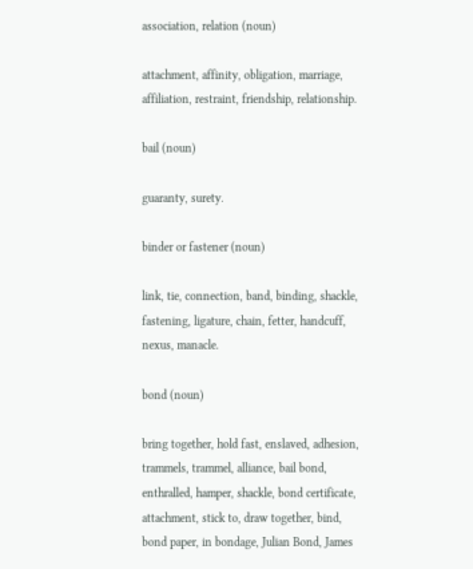association, relation (noun)

attachment, affinity, obligation, marriage, affiliation, restraint, friendship, relationship.

bail (noun)

guaranty, surety.

binder or fastener (noun)

link, tie, connection, band, binding, shackle, fastening, ligature, chain, fetter, handcuff, nexus, manacle.

bond (noun)

bring together, hold fast, enslaved, adhesion, trammels, trammel, alliance, bail bond, enthralled, hamper, shackle, bond certificate, attachment, stick to, draw together, bind, bond paper, in bondage, Julian Bond, James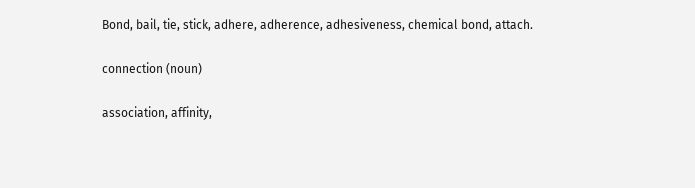Bond, bail, tie, stick, adhere, adherence, adhesiveness, chemical bond, attach.

connection (noun)

association, affinity,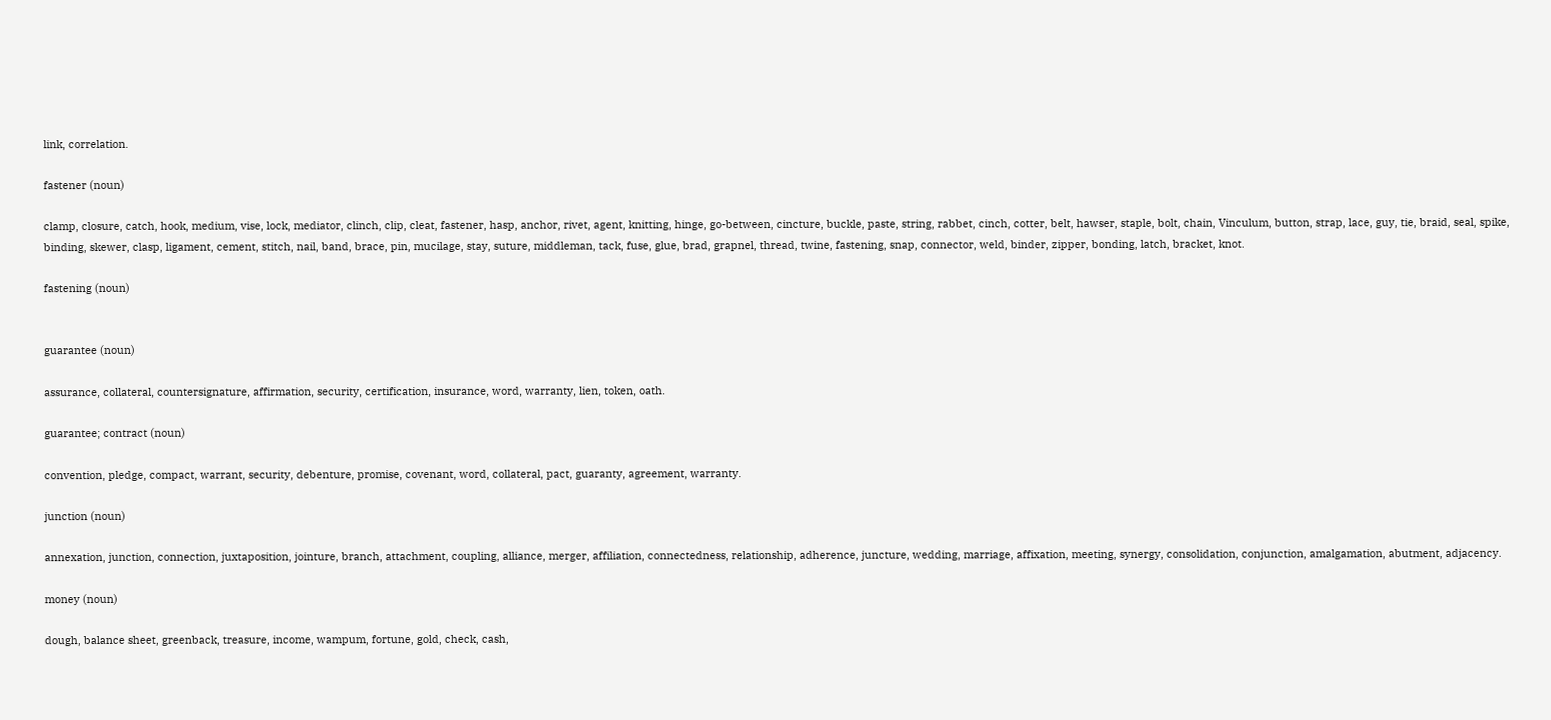link, correlation.

fastener (noun)

clamp, closure, catch, hook, medium, vise, lock, mediator, clinch, clip, cleat, fastener, hasp, anchor, rivet, agent, knitting, hinge, go-between, cincture, buckle, paste, string, rabbet, cinch, cotter, belt, hawser, staple, bolt, chain, Vinculum, button, strap, lace, guy, tie, braid, seal, spike, binding, skewer, clasp, ligament, cement, stitch, nail, band, brace, pin, mucilage, stay, suture, middleman, tack, fuse, glue, brad, grapnel, thread, twine, fastening, snap, connector, weld, binder, zipper, bonding, latch, bracket, knot.

fastening (noun)


guarantee (noun)

assurance, collateral, countersignature, affirmation, security, certification, insurance, word, warranty, lien, token, oath.

guarantee; contract (noun)

convention, pledge, compact, warrant, security, debenture, promise, covenant, word, collateral, pact, guaranty, agreement, warranty.

junction (noun)

annexation, junction, connection, juxtaposition, jointure, branch, attachment, coupling, alliance, merger, affiliation, connectedness, relationship, adherence, juncture, wedding, marriage, affixation, meeting, synergy, consolidation, conjunction, amalgamation, abutment, adjacency.

money (noun)

dough, balance sheet, greenback, treasure, income, wampum, fortune, gold, check, cash,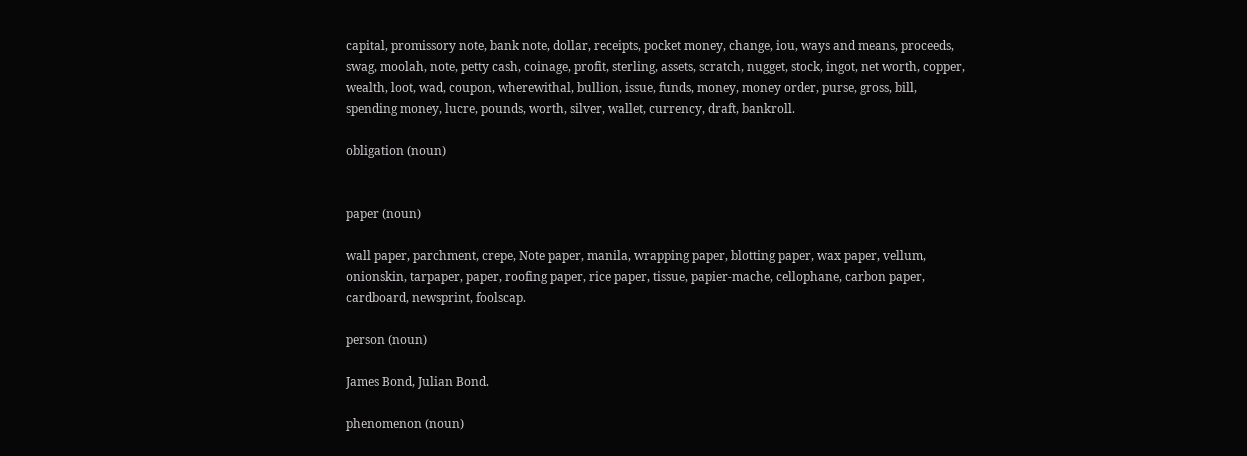capital, promissory note, bank note, dollar, receipts, pocket money, change, iou, ways and means, proceeds, swag, moolah, note, petty cash, coinage, profit, sterling, assets, scratch, nugget, stock, ingot, net worth, copper, wealth, loot, wad, coupon, wherewithal, bullion, issue, funds, money, money order, purse, gross, bill, spending money, lucre, pounds, worth, silver, wallet, currency, draft, bankroll.

obligation (noun)


paper (noun)

wall paper, parchment, crepe, Note paper, manila, wrapping paper, blotting paper, wax paper, vellum, onionskin, tarpaper, paper, roofing paper, rice paper, tissue, papier-mache, cellophane, carbon paper, cardboard, newsprint, foolscap.

person (noun)

James Bond, Julian Bond.

phenomenon (noun)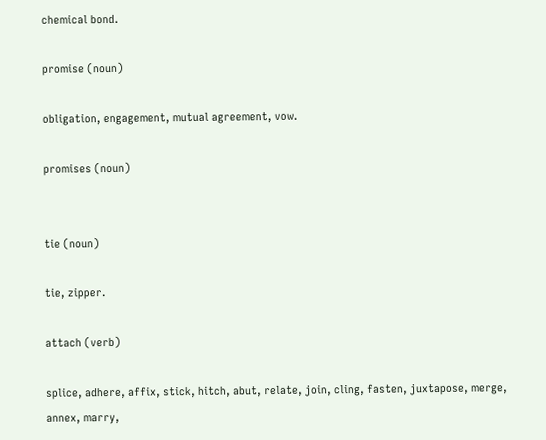chemical bond.

promise (noun)

obligation, engagement, mutual agreement, vow.

promises (noun)


tie (noun)

tie, zipper.

attach (verb)

splice, adhere, affix, stick, hitch, abut, relate, join, cling, fasten, juxtapose, merge, annex, marry,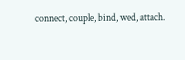connect, couple, bind, wed, attach.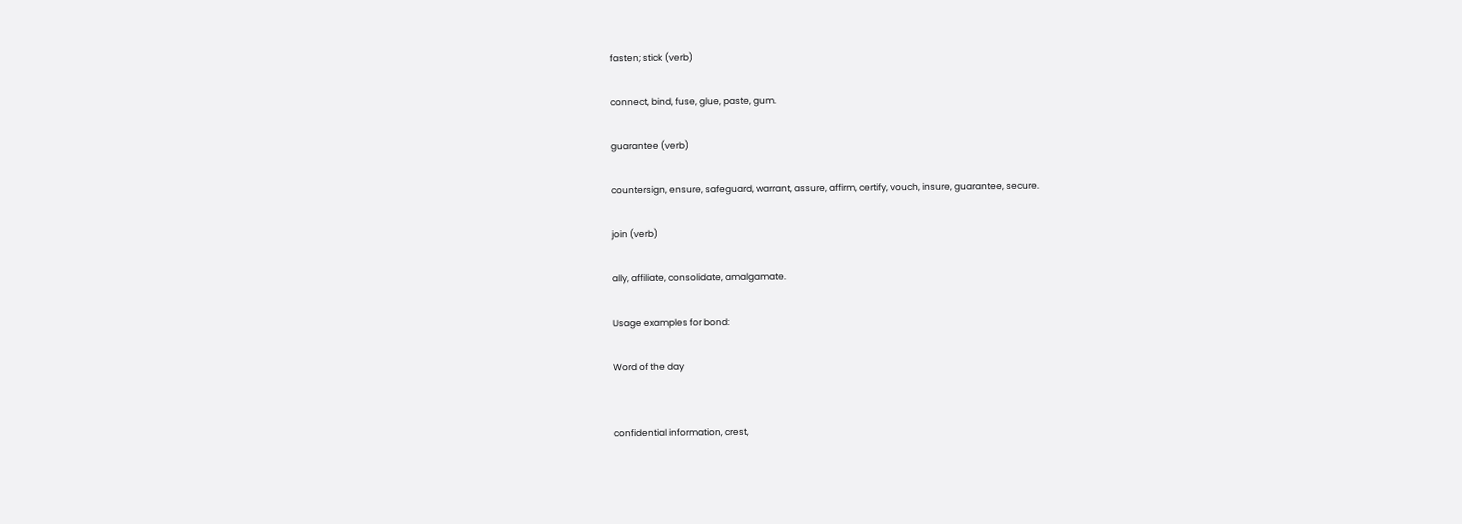fasten; stick (verb)

connect, bind, fuse, glue, paste, gum.

guarantee (verb)

countersign, ensure, safeguard, warrant, assure, affirm, certify, vouch, insure, guarantee, secure.

join (verb)

ally, affiliate, consolidate, amalgamate.

Usage examples for bond:

Word of the day


confidential information, crest,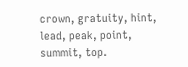crown, gratuity, hint, lead, peak, point, summit, top.